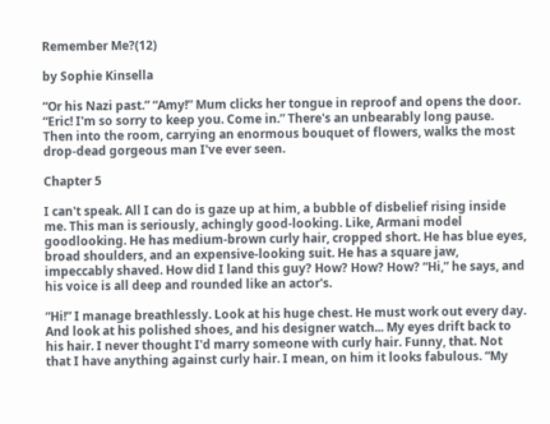Remember Me?(12)

by Sophie Kinsella

“Or his Nazi past.” “Amy!” Mum clicks her tongue in reproof and opens the door. “Eric! I'm so sorry to keep you. Come in.” There's an unbearably long pause. Then into the room, carrying an enormous bouquet of flowers, walks the most drop-dead gorgeous man I've ever seen.

Chapter 5

I can't speak. All I can do is gaze up at him, a bubble of disbelief rising inside me. This man is seriously, achingly good-looking. Like, Armani model goodlooking. He has medium-brown curly hair, cropped short. He has blue eyes, broad shoulders, and an expensive-looking suit. He has a square jaw, impeccably shaved. How did I land this guy? How? How? How? “Hi,” he says, and his voice is all deep and rounded like an actor's.

“Hi!” I manage breathlessly. Look at his huge chest. He must work out every day. And look at his polished shoes, and his designer watch... My eyes drift back to his hair. I never thought I'd marry someone with curly hair. Funny, that. Not that I have anything against curly hair. I mean, on him it looks fabulous. “My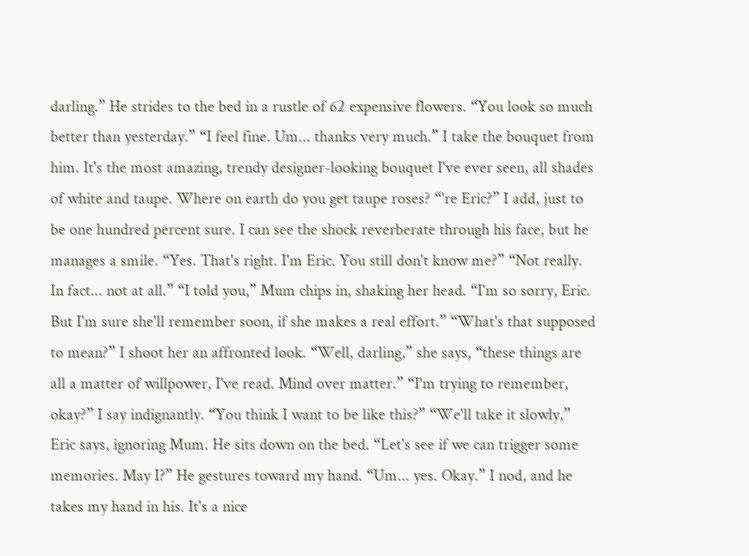darling.” He strides to the bed in a rustle of 62 expensive flowers. “You look so much better than yesterday.” “I feel fine. Um... thanks very much.” I take the bouquet from him. It's the most amazing, trendy designer-looking bouquet I've ever seen, all shades of white and taupe. Where on earth do you get taupe roses? “'re Eric?” I add, just to be one hundred percent sure. I can see the shock reverberate through his face, but he manages a smile. “Yes. That's right. I'm Eric. You still don't know me?” “Not really. In fact... not at all.” “I told you,” Mum chips in, shaking her head. “I'm so sorry, Eric. But I'm sure she'll remember soon, if she makes a real effort.” “What's that supposed to mean?” I shoot her an affronted look. “Well, darling,” she says, “these things are all a matter of willpower, I've read. Mind over matter.” “I'm trying to remember, okay?” I say indignantly. “You think I want to be like this?” “We'll take it slowly,” Eric says, ignoring Mum. He sits down on the bed. “Let's see if we can trigger some memories. May I?” He gestures toward my hand. “Um... yes. Okay.” I nod, and he takes my hand in his. It's a nice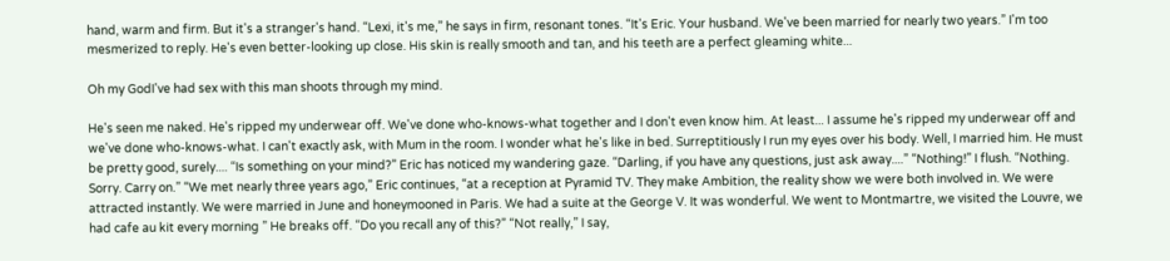hand, warm and firm. But it's a stranger's hand. “Lexi, it's me,” he says in firm, resonant tones. “It's Eric. Your husband. We've been married for nearly two years.” I'm too mesmerized to reply. He's even better-looking up close. His skin is really smooth and tan, and his teeth are a perfect gleaming white...

Oh my GodI've had sex with this man shoots through my mind.

He's seen me naked. He's ripped my underwear off. We've done who-knows-what together and I don't even know him. At least... I assume he's ripped my underwear off and we've done who-knows-what. I can't exactly ask, with Mum in the room. I wonder what he's like in bed. Surreptitiously I run my eyes over his body. Well, I married him. He must be pretty good, surely.... “Is something on your mind?” Eric has noticed my wandering gaze. “Darling, if you have any questions, just ask away....” “Nothing!” I flush. “Nothing. Sorry. Carry on.” “We met nearly three years ago,” Eric continues, “at a reception at Pyramid TV. They make Ambition, the reality show we were both involved in. We were attracted instantly. We were married in June and honeymooned in Paris. We had a suite at the George V. It was wonderful. We went to Montmartre, we visited the Louvre, we had cafe au kit every morning ” He breaks off. “Do you recall any of this?” “Not really,” I say,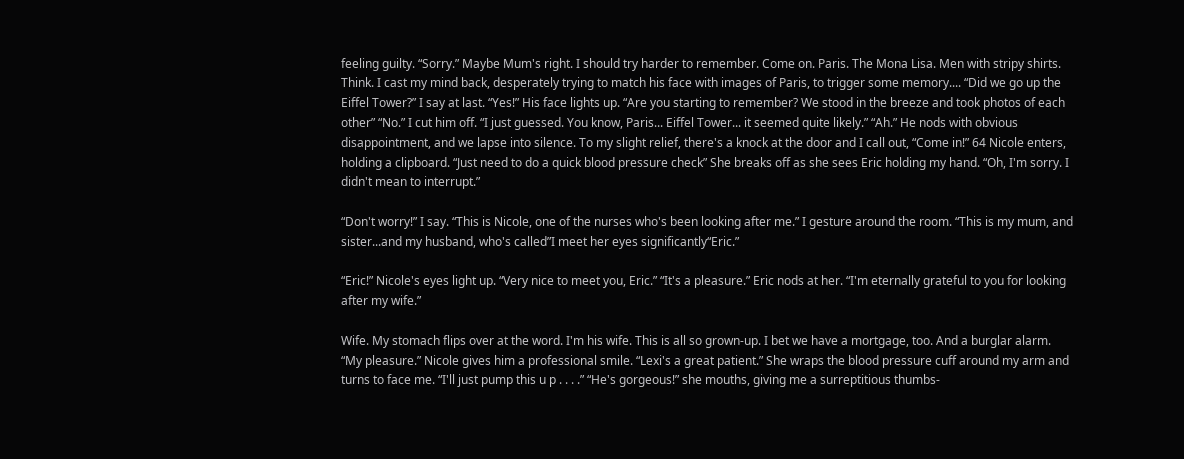feeling guilty. “Sorry.” Maybe Mum's right. I should try harder to remember. Come on. Paris. The Mona Lisa. Men with stripy shirts. Think. I cast my mind back, desperately trying to match his face with images of Paris, to trigger some memory.... “Did we go up the Eiffel Tower?” I say at last. “Yes!” His face lights up. “Are you starting to remember? We stood in the breeze and took photos of each other” “No.” I cut him off. “I just guessed. You know, Paris... Eiffel Tower... it seemed quite likely.” “Ah.” He nods with obvious disappointment, and we lapse into silence. To my slight relief, there's a knock at the door and I call out, “Come in!” 64 Nicole enters, holding a clipboard. “Just need to do a quick blood pressure check” She breaks off as she sees Eric holding my hand. “Oh, I'm sorry. I didn't mean to interrupt.”

“Don't worry!” I say. “This is Nicole, one of the nurses who's been looking after me.” I gesture around the room. “This is my mum, and sister...and my husband, who's called”I meet her eyes significantly“Eric.”

“Eric!” Nicole's eyes light up. “Very nice to meet you, Eric.” “It's a pleasure.” Eric nods at her. “I'm eternally grateful to you for looking after my wife.”

Wife. My stomach flips over at the word. I'm his wife. This is all so grown-up. I bet we have a mortgage, too. And a burglar alarm. “My pleasure.” Nicole gives him a professional smile. “Lexi's a great patient.” She wraps the blood pressure cuff around my arm and turns to face me. “I'll just pump this u p . . . .” “He's gorgeous!” she mouths, giving me a surreptitious thumbs-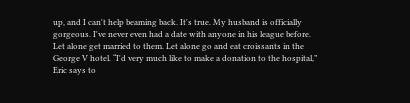up, and I can't help beaming back. It's true. My husband is officially gorgeous. I've never even had a date with anyone in his league before. Let alone get married to them. Let alone go and eat croissants in the George V hotel. “I'd very much like to make a donation to the hospital,” Eric says to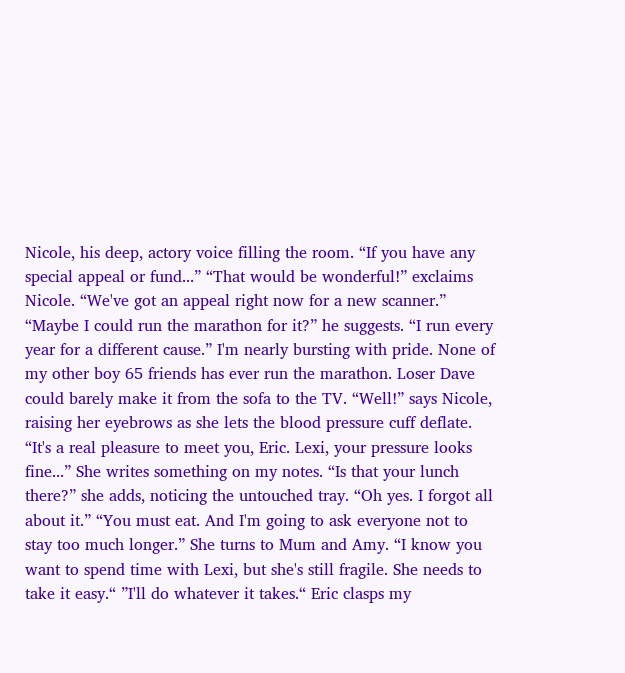Nicole, his deep, actory voice filling the room. “If you have any special appeal or fund...” “That would be wonderful!” exclaims Nicole. “We've got an appeal right now for a new scanner.” “Maybe I could run the marathon for it?” he suggests. “I run every year for a different cause.” I'm nearly bursting with pride. None of my other boy 65 friends has ever run the marathon. Loser Dave could barely make it from the sofa to the TV. “Well!” says Nicole, raising her eyebrows as she lets the blood pressure cuff deflate. “It's a real pleasure to meet you, Eric. Lexi, your pressure looks fine...” She writes something on my notes. “Is that your lunch there?” she adds, noticing the untouched tray. “Oh yes. I forgot all about it.” “You must eat. And I'm going to ask everyone not to stay too much longer.” She turns to Mum and Amy. “I know you want to spend time with Lexi, but she's still fragile. She needs to take it easy.“ ”I'll do whatever it takes.“ Eric clasps my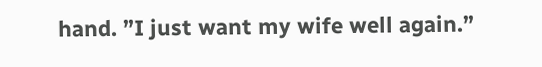hand. ”I just want my wife well again.”